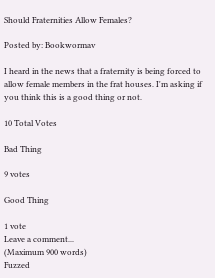Should Fraternities Allow Females?

Posted by: Bookwormav

I heard in the news that a fraternity is being forced to allow female members in the frat houses. I'm asking if you think this is a good thing or not.

10 Total Votes

Bad Thing

9 votes

Good Thing

1 vote
Leave a comment...
(Maximum 900 words)
Fuzzed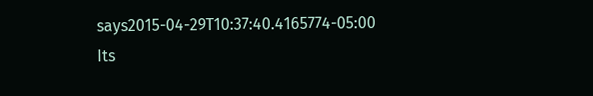says2015-04-29T10:37:40.4165774-05:00
Its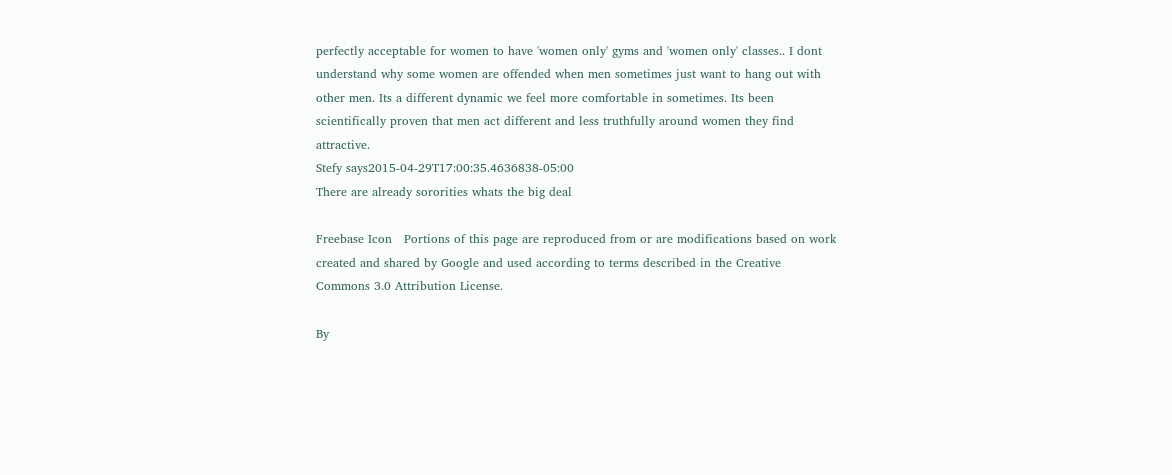perfectly acceptable for women to have 'women only' gyms and 'women only' classes.. I dont understand why some women are offended when men sometimes just want to hang out with other men. Its a different dynamic we feel more comfortable in sometimes. Its been scientifically proven that men act different and less truthfully around women they find attractive.
Stefy says2015-04-29T17:00:35.4636838-05:00
There are already sororities whats the big deal

Freebase Icon   Portions of this page are reproduced from or are modifications based on work created and shared by Google and used according to terms described in the Creative Commons 3.0 Attribution License.

By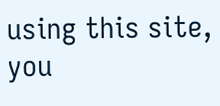using this site, you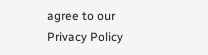agree to our Privacy Policy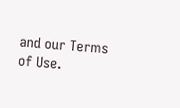and our Terms of Use.